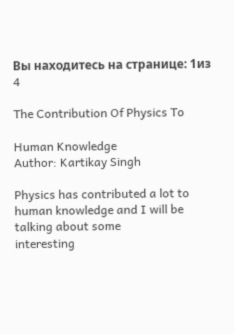Вы находитесь на странице: 1из 4

The Contribution Of Physics To

Human Knowledge
Author: Kartikay Singh

Physics has contributed a lot to human knowledge and I will be talking about some
interesting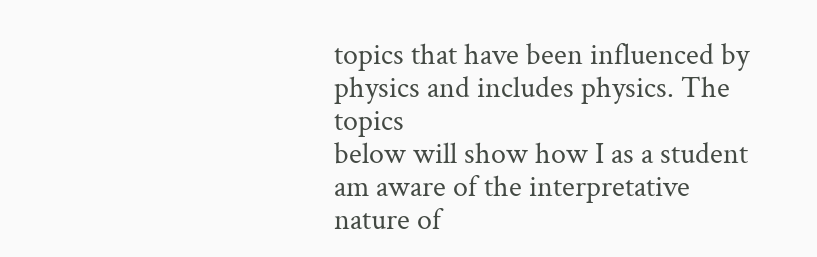topics that have been influenced by physics and includes physics. The topics
below will show how I as a student am aware of the interpretative nature of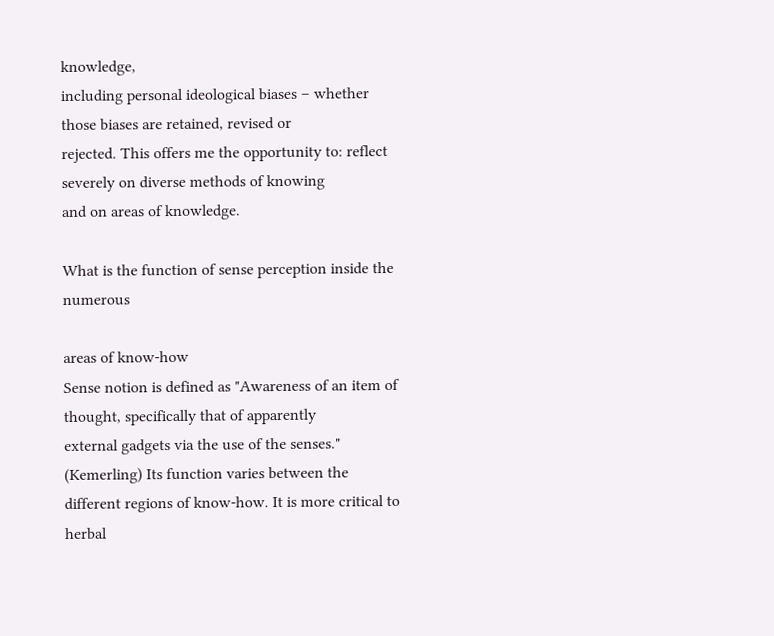knowledge,
including personal ideological biases – whether those biases are retained, revised or
rejected. This offers me the opportunity to: reflect severely on diverse methods of knowing
and on areas of knowledge.

What is the function of sense perception inside the numerous

areas of know-how
Sense notion is defined as "Awareness of an item of thought, specifically that of apparently
external gadgets via the use of the senses." (Kemerling) Its function varies between the
different regions of know-how. It is more critical to herbal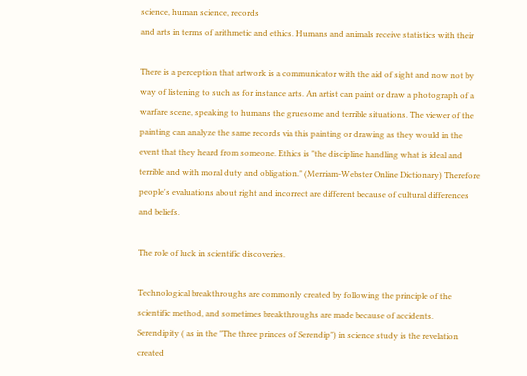science, human science, records
and arts in terms of arithmetic and ethics. Humans and animals receive statistics with their

There is a perception that artwork is a communicator with the aid of sight and now not by
way of listening to such as for instance arts. An artist can paint or draw a photograph of a
warfare scene, speaking to humans the gruesome and terrible situations. The viewer of the
painting can analyze the same records via this painting or drawing as they would in the
event that they heard from someone. Ethics is "the discipline handling what is ideal and
terrible and with moral duty and obligation." (Merriam-Webster Online Dictionary) Therefore
people's evaluations about right and incorrect are different because of cultural differences
and beliefs.

The role of luck in scientific discoveries.

Technological breakthroughs are commonly created by following the principle of the
scientific method, and sometimes breakthroughs are made because of accidents.
Serendipity ( as in the "The three princes of Serendip") in science study is the revelation
created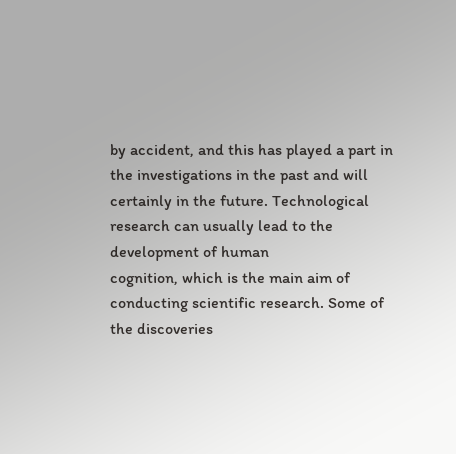by accident, and this has played a part in the investigations in the past and will
certainly in the future. Technological research can usually lead to the development of human
cognition, which is the main aim of conducting scientific research. Some of the discoveries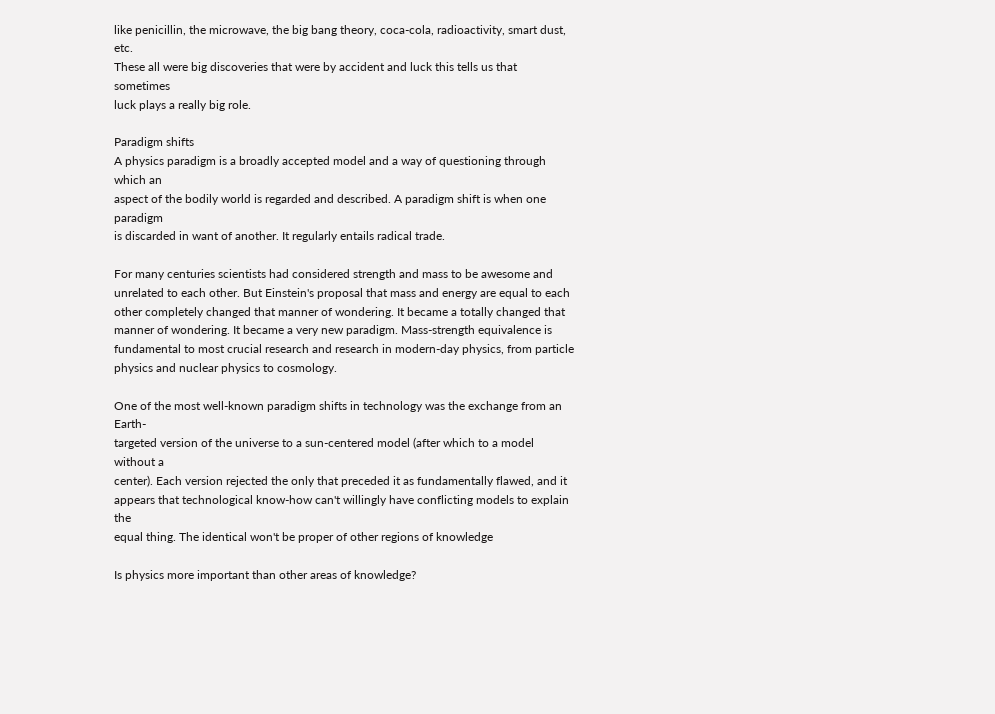like penicillin, the microwave, the big bang theory, coca-cola, radioactivity, smart dust, etc.
These all were big discoveries that were by accident and luck this tells us that sometimes
luck plays a really big role.

Paradigm shifts
A physics paradigm is a broadly accepted model and a way of questioning through which an
aspect of the bodily world is regarded and described. A paradigm shift is when one paradigm
is discarded in want of another. It regularly entails radical trade.

For many centuries scientists had considered strength and mass to be awesome and
unrelated to each other. But Einstein's proposal that mass and energy are equal to each
other completely changed that manner of wondering. It became a totally changed that
manner of wondering. It became a very new paradigm. Mass-strength equivalence is
fundamental to most crucial research and research in modern-day physics, from particle
physics and nuclear physics to cosmology.

One of the most well-known paradigm shifts in technology was the exchange from an Earth-
targeted version of the universe to a sun-centered model (after which to a model without a
center). Each version rejected the only that preceded it as fundamentally flawed, and it
appears that technological know-how can't willingly have conflicting models to explain the
equal thing. The identical won't be proper of other regions of knowledge

Is physics more important than other areas of knowledge?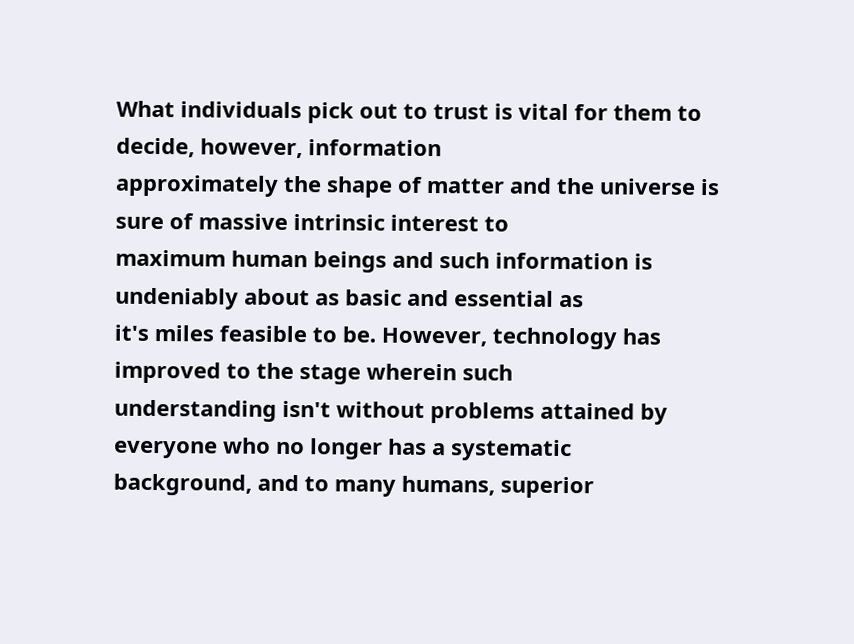What individuals pick out to trust is vital for them to decide, however, information
approximately the shape of matter and the universe is sure of massive intrinsic interest to
maximum human beings and such information is undeniably about as basic and essential as
it's miles feasible to be. However, technology has improved to the stage wherein such
understanding isn't without problems attained by everyone who no longer has a systematic
background, and to many humans, superior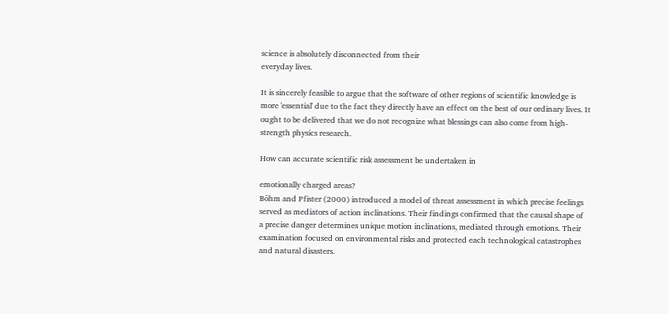science is absolutely disconnected from their
everyday lives.

It is sincerely feasible to argue that the software of other regions of scientific knowledge is
more 'essential' due to the fact they directly have an effect on the best of our ordinary lives. It
ought to be delivered that we do not recognize what blessings can also come from high-
strength physics research.

How can accurate scientific risk assessment be undertaken in

emotionally charged areas?
Böhm and Pfister (2000) introduced a model of threat assessment in which precise feelings
served as mediators of action inclinations. Their findings confirmed that the causal shape of
a precise danger determines unique motion inclinations, mediated through emotions. Their
examination focused on environmental risks and protected each technological catastrophes
and natural disasters.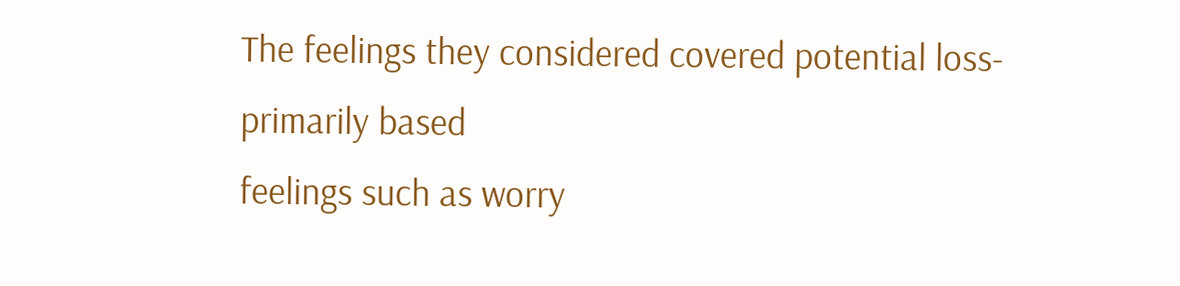The feelings they considered covered potential loss-primarily based
feelings such as worry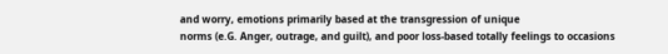and worry, emotions primarily based at the transgression of unique
norms (e.G. Anger, outrage, and guilt), and poor loss-based totally feelings to occasions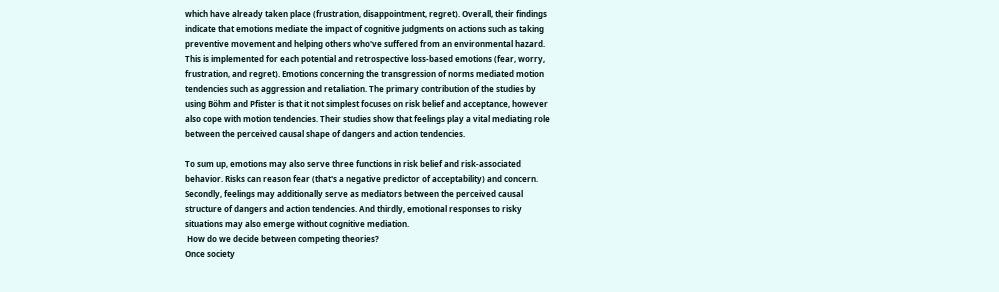which have already taken place (frustration, disappointment, regret). Overall, their findings
indicate that emotions mediate the impact of cognitive judgments on actions such as taking
preventive movement and helping others who've suffered from an environmental hazard.
This is implemented for each potential and retrospective loss-based emotions (fear, worry,
frustration, and regret). Emotions concerning the transgression of norms mediated motion
tendencies such as aggression and retaliation. The primary contribution of the studies by
using Böhm and Pfister is that it not simplest focuses on risk belief and acceptance, however
also cope with motion tendencies. Their studies show that feelings play a vital mediating role
between the perceived causal shape of dangers and action tendencies.

To sum up, emotions may also serve three functions in risk belief and risk-associated
behavior. Risks can reason fear (that's a negative predictor of acceptability) and concern.
Secondly, feelings may additionally serve as mediators between the perceived causal
structure of dangers and action tendencies. And thirdly, emotional responses to risky
situations may also emerge without cognitive mediation.
 How do we decide between competing theories?
Once society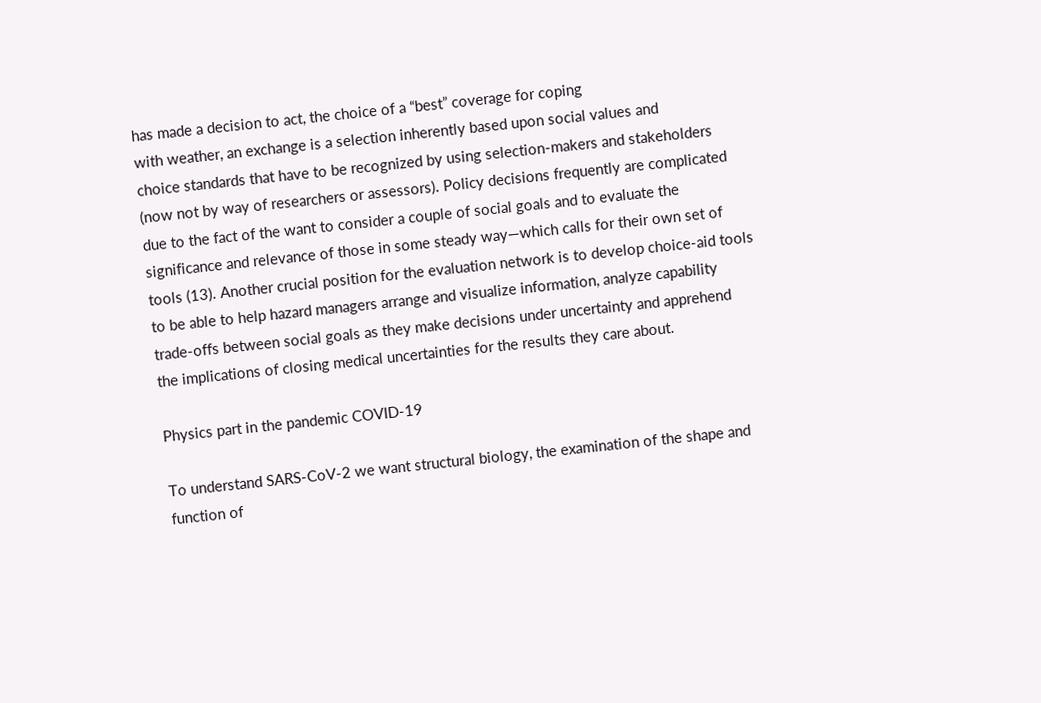has made a decision to act, the choice of a “best” coverage for coping
with weather, an exchange is a selection inherently based upon social values and
choice standards that have to be recognized by using selection-makers and stakeholders
(now not by way of researchers or assessors). Policy decisions frequently are complicated
due to the fact of the want to consider a couple of social goals and to evaluate the
significance and relevance of those in some steady way—which calls for their own set of
tools (13). Another crucial position for the evaluation network is to develop choice-aid tools
to be able to help hazard managers arrange and visualize information, analyze capability
trade-offs between social goals as they make decisions under uncertainty and apprehend
the implications of closing medical uncertainties for the results they care about.

Physics part in the pandemic COVID-19

To understand SARS-CoV-2 we want structural biology, the examination of the shape and
function of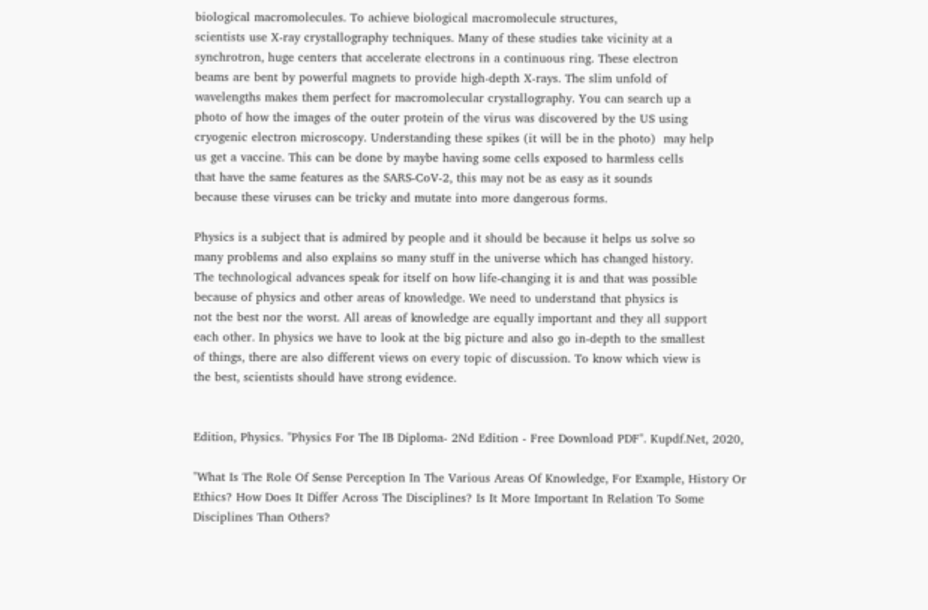biological macromolecules. To achieve biological macromolecule structures,
scientists use X-ray crystallography techniques. Many of these studies take vicinity at a
synchrotron, huge centers that accelerate electrons in a continuous ring. These electron
beams are bent by powerful magnets to provide high-depth X-rays. The slim unfold of
wavelengths makes them perfect for macromolecular crystallography. You can search up a
photo of how the images of the outer protein of the virus was discovered by the US using
cryogenic electron microscopy. Understanding these spikes (it will be in the photo)  may help
us get a vaccine. This can be done by maybe having some cells exposed to harmless cells
that have the same features as the SARS-CoV-2, this may not be as easy as it sounds
because these viruses can be tricky and mutate into more dangerous forms.

Physics is a subject that is admired by people and it should be because it helps us solve so
many problems and also explains so many stuff in the universe which has changed history.
The technological advances speak for itself on how life-changing it is and that was possible
because of physics and other areas of knowledge. We need to understand that physics is
not the best nor the worst. All areas of knowledge are equally important and they all support
each other. In physics we have to look at the big picture and also go in-depth to the smallest
of things, there are also different views on every topic of discussion. To know which view is
the best, scientists should have strong evidence.


Edition, Physics. "Physics For The IB Diploma- 2Nd Edition - Free Download PDF". Kupdf.Net, 2020,

"What Is The Role Of Sense Perception In The Various Areas Of Knowledge, For Example, History Or
Ethics? How Does It Differ Across The Disciplines? Is It More Important In Relation To Some
Disciplines Than Others?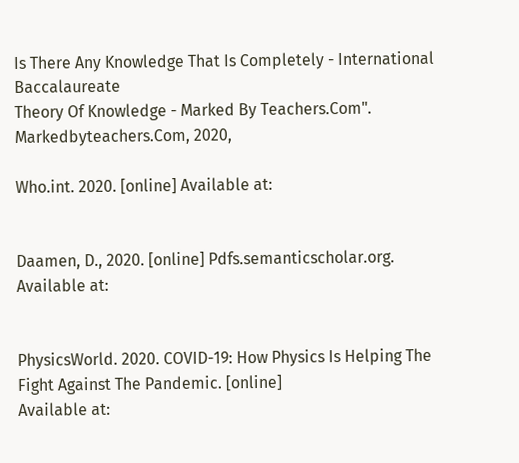Is There Any Knowledge That Is Completely - International Baccalaureate
Theory Of Knowledge - Marked By Teachers.Com". Markedbyteachers.Com, 2020,

Who.int. 2020. [online] Available at:


Daamen, D., 2020. [online] Pdfs.semanticscholar.org. Available at:


PhysicsWorld. 2020. COVID-19: How Physics Is Helping The Fight Against The Pandemic. [online]
Available at: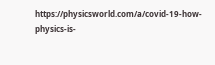https://physicsworld.com/a/covid-19-how-physics-is-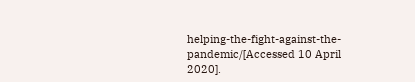helping-the-fight-against-the-
pandemic/[Accessed 10 April 2020].